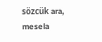sözcük ara, mesela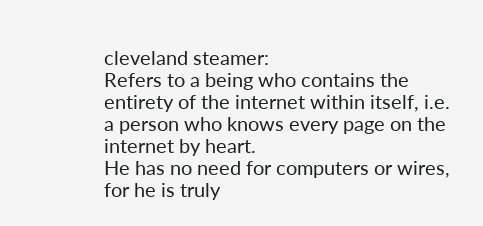cleveland steamer:
Refers to a being who contains the entirety of the internet within itself, i.e. a person who knows every page on the internet by heart.
He has no need for computers or wires, for he is truly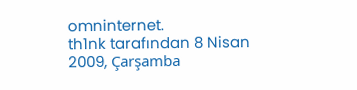omninternet.
th1nk tarafından 8 Nisan 2009, Çarşamba